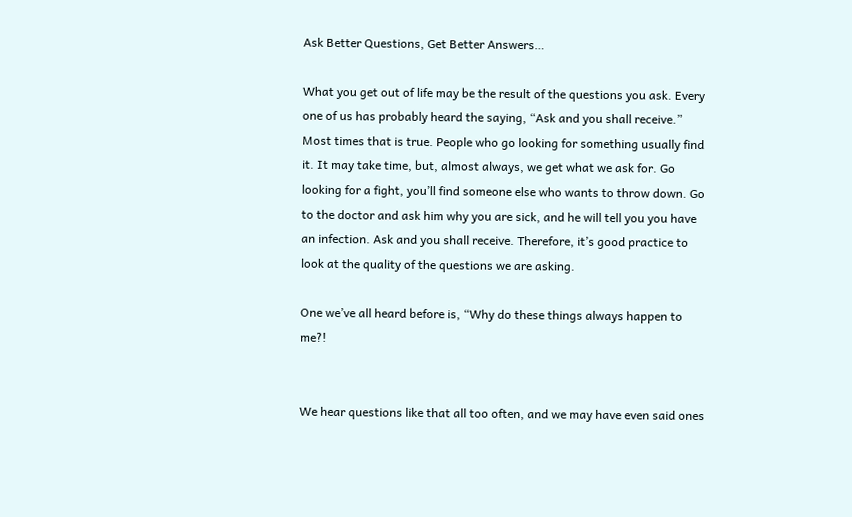Ask Better Questions, Get Better Answers…

What you get out of life may be the result of the questions you ask. Every one of us has probably heard the saying, “Ask and you shall receive.” Most times that is true. People who go looking for something usually find it. It may take time, but, almost always, we get what we ask for. Go looking for a fight, you’ll find someone else who wants to throw down. Go to the doctor and ask him why you are sick, and he will tell you you have an infection. Ask and you shall receive. Therefore, it’s good practice to look at the quality of the questions we are asking.

One we’ve all heard before is, “Why do these things always happen to me?!


We hear questions like that all too often, and we may have even said ones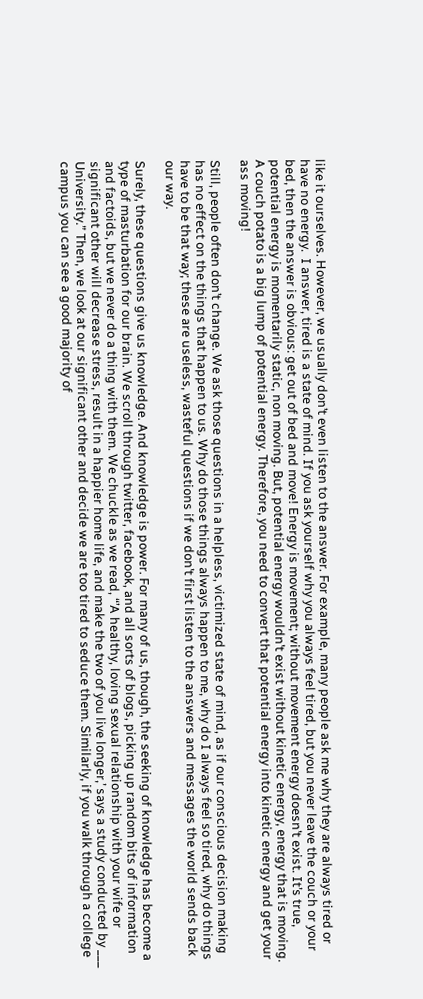like it ourselves. However, we usually don’t even listen to the answer. For example, many people ask me why they are always tired or have no energy.  I answer, tired is a state of mind. If you ask yourself why you always feel tired, but you never leave the couch or your bed, then the answer is obvious: get out of bed and move! Energy is movement; without movement energy doesn’t exist. It’s true, potential energy is momentarily static, non moving. But, potential energy wouldn’t exist without kinetic energy, energy that is moving. A couch potato is a big lump of potential energy. Therefore, you need to convert that potential energy into kinetic energy and get your ass moving!

Still, people often don’t change. We ask those questions in a helpless, victimized state of mind, as if our conscious decision making has no effect on the things that happen to us. Why do those things always happen to me, why do I always feel so tired, why do things have to be that way; these are useless, wasteful questions if we don’t first listen to the answers and messages the world sends back our way.

Surely, these questions give us knowledge. And knowledge is power. For many of us, though, the seeking of knowledge has become a type of masturbation for our brain. We scroll through twitter, facebook, and all sorts of blogs, picking up random bits of information and factoids, but we never do a thing with them. We chuckle as we read, “’A healthy, loving sexual relationship with your wife or significant other will decrease stress, result in a happier home life, and make the two of you live longer,’ says a study conducted by ___ University.” Then, we look at our significant other and decide we are too tired to seduce them. Similarly, if you walk through a college campus you can see a good majority of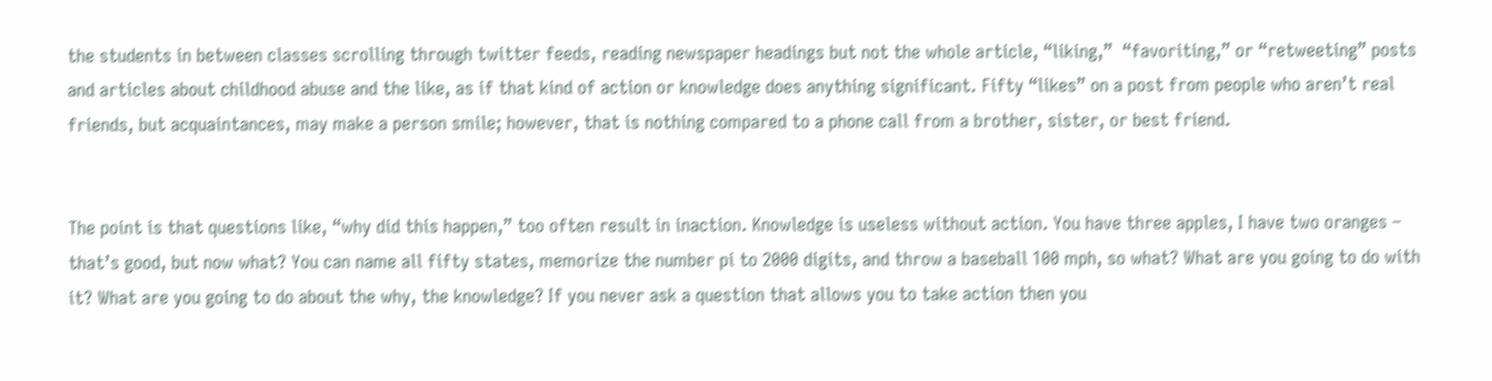the students in between classes scrolling through twitter feeds, reading newspaper headings but not the whole article, “liking,”  “favoriting,” or “retweeting” posts and articles about childhood abuse and the like, as if that kind of action or knowledge does anything significant. Fifty “likes” on a post from people who aren’t real friends, but acquaintances, may make a person smile; however, that is nothing compared to a phone call from a brother, sister, or best friend.


The point is that questions like, “why did this happen,” too often result in inaction. Knowledge is useless without action. You have three apples, I have two oranges – that’s good, but now what? You can name all fifty states, memorize the number pi to 2000 digits, and throw a baseball 100 mph, so what? What are you going to do with it? What are you going to do about the why, the knowledge? If you never ask a question that allows you to take action then you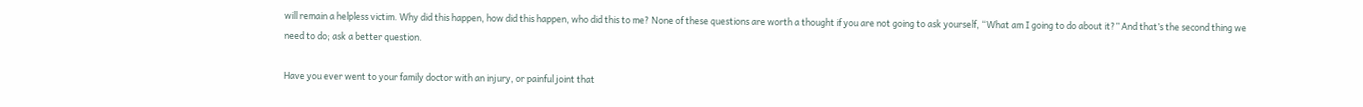will remain a helpless victim. Why did this happen, how did this happen, who did this to me? None of these questions are worth a thought if you are not going to ask yourself, “What am I going to do about it?” And that’s the second thing we need to do; ask a better question.

Have you ever went to your family doctor with an injury, or painful joint that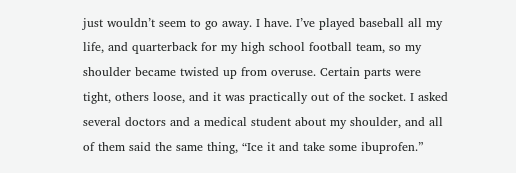just wouldn’t seem to go away. I have. I’ve played baseball all my life, and quarterback for my high school football team, so my shoulder became twisted up from overuse. Certain parts were tight, others loose, and it was practically out of the socket. I asked several doctors and a medical student about my shoulder, and all of them said the same thing, “Ice it and take some ibuprofen.”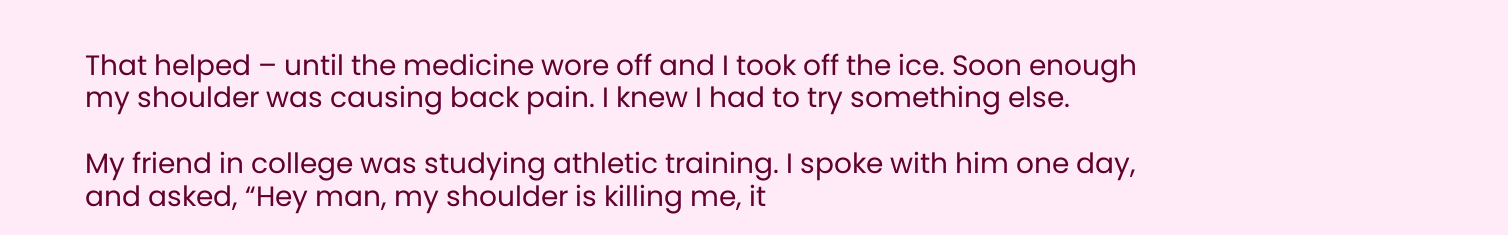That helped – until the medicine wore off and I took off the ice. Soon enough my shoulder was causing back pain. I knew I had to try something else.

My friend in college was studying athletic training. I spoke with him one day, and asked, “Hey man, my shoulder is killing me, it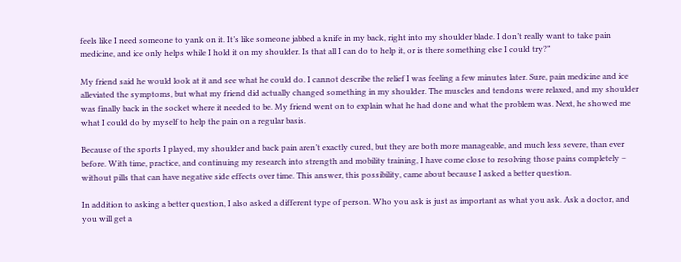feels like I need someone to yank on it. It’s like someone jabbed a knife in my back, right into my shoulder blade. I don’t really want to take pain medicine, and ice only helps while I hold it on my shoulder. Is that all I can do to help it, or is there something else I could try?”

My friend said he would look at it and see what he could do. I cannot describe the relief I was feeling a few minutes later. Sure, pain medicine and ice alleviated the symptoms, but what my friend did actually changed something in my shoulder. The muscles and tendons were relaxed, and my shoulder was finally back in the socket where it needed to be. My friend went on to explain what he had done and what the problem was. Next, he showed me what I could do by myself to help the pain on a regular basis.

Because of the sports I played, my shoulder and back pain aren’t exactly cured, but they are both more manageable, and much less severe, than ever before. With time, practice, and continuing my research into strength and mobility training, I have come close to resolving those pains completely – without pills that can have negative side effects over time. This answer, this possibility, came about because I asked a better question.

In addition to asking a better question, I also asked a different type of person. Who you ask is just as important as what you ask. Ask a doctor, and you will get a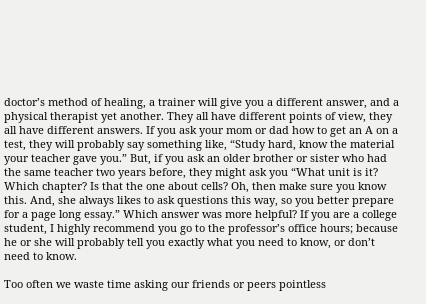doctor’s method of healing, a trainer will give you a different answer, and a physical therapist yet another. They all have different points of view, they all have different answers. If you ask your mom or dad how to get an A on a test, they will probably say something like, “Study hard, know the material your teacher gave you.” But, if you ask an older brother or sister who had the same teacher two years before, they might ask you “What unit is it? Which chapter? Is that the one about cells? Oh, then make sure you know this. And, she always likes to ask questions this way, so you better prepare for a page long essay.” Which answer was more helpful? If you are a college student, I highly recommend you go to the professor’s office hours; because he or she will probably tell you exactly what you need to know, or don’t need to know.

Too often we waste time asking our friends or peers pointless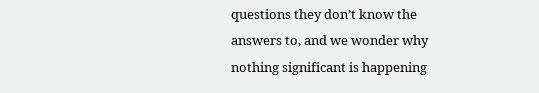questions they don’t know the answers to, and we wonder why nothing significant is happening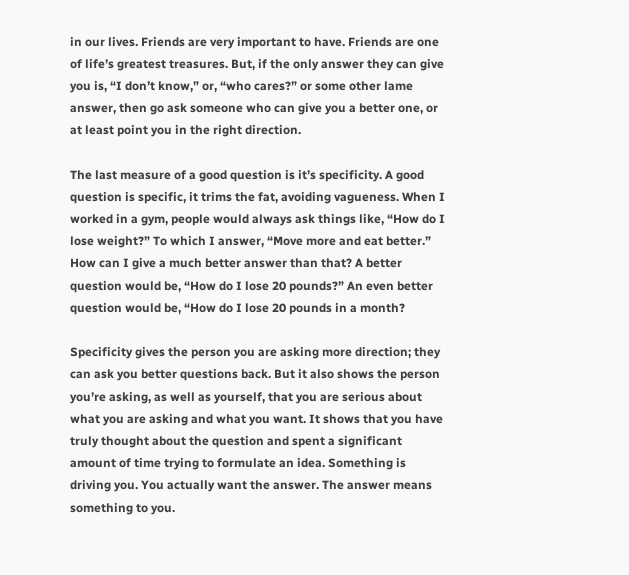in our lives. Friends are very important to have. Friends are one of life’s greatest treasures. But, if the only answer they can give you is, “I don’t know,” or, “who cares?” or some other lame answer, then go ask someone who can give you a better one, or at least point you in the right direction.

The last measure of a good question is it’s specificity. A good question is specific, it trims the fat, avoiding vagueness. When I worked in a gym, people would always ask things like, “How do I lose weight?” To which I answer, “Move more and eat better.” How can I give a much better answer than that? A better question would be, “How do I lose 20 pounds?” An even better question would be, “How do I lose 20 pounds in a month?

Specificity gives the person you are asking more direction; they can ask you better questions back. But it also shows the person you’re asking, as well as yourself, that you are serious about what you are asking and what you want. It shows that you have truly thought about the question and spent a significant amount of time trying to formulate an idea. Something is driving you. You actually want the answer. The answer means something to you.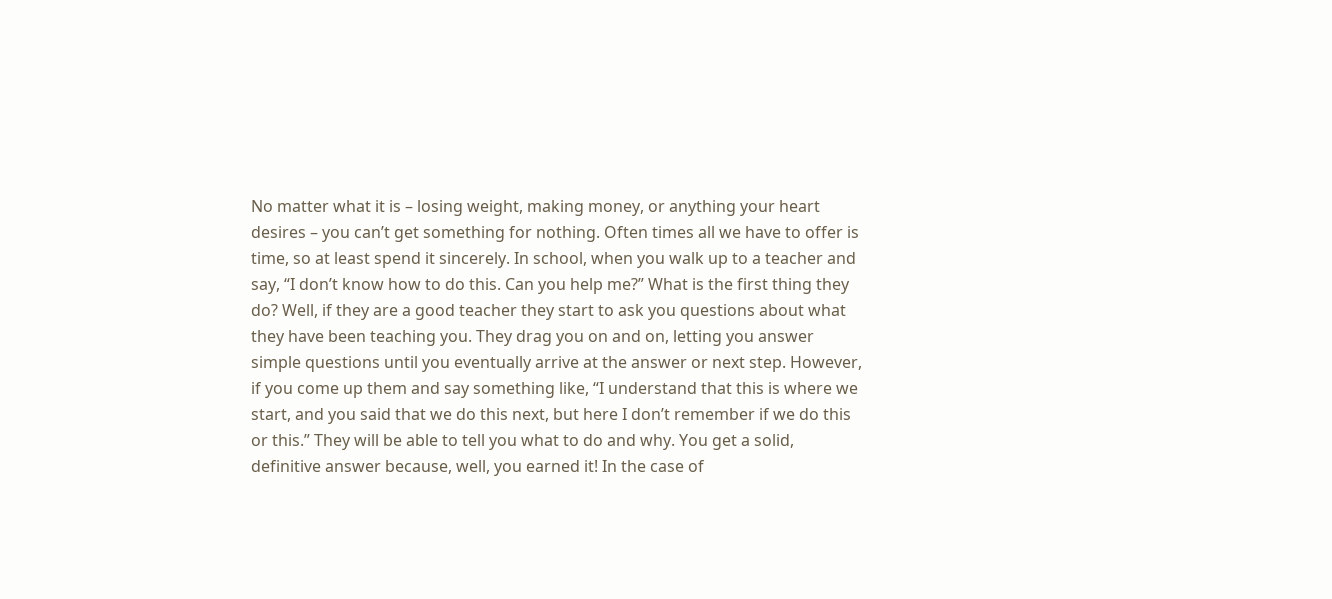No matter what it is – losing weight, making money, or anything your heart desires – you can’t get something for nothing. Often times all we have to offer is time, so at least spend it sincerely. In school, when you walk up to a teacher and say, “I don’t know how to do this. Can you help me?” What is the first thing they do? Well, if they are a good teacher they start to ask you questions about what they have been teaching you. They drag you on and on, letting you answer simple questions until you eventually arrive at the answer or next step. However, if you come up them and say something like, “I understand that this is where we start, and you said that we do this next, but here I don’t remember if we do this or this.” They will be able to tell you what to do and why. You get a solid, definitive answer because, well, you earned it! In the case of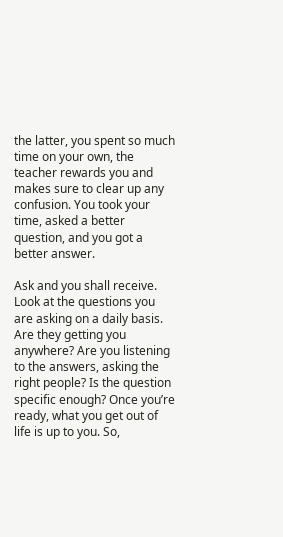the latter, you spent so much time on your own, the teacher rewards you and makes sure to clear up any confusion. You took your time, asked a better question, and you got a better answer.

Ask and you shall receive. Look at the questions you are asking on a daily basis. Are they getting you anywhere? Are you listening to the answers, asking the right people? Is the question specific enough? Once you’re ready, what you get out of life is up to you. So,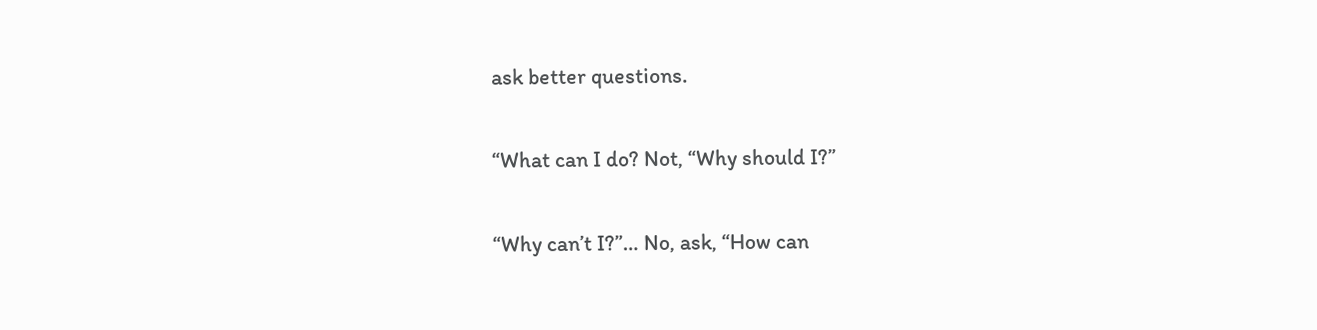ask better questions.

“What can I do? Not, “Why should I?”

“Why can’t I?”… No, ask, “How can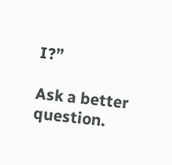I?”

Ask a better question.